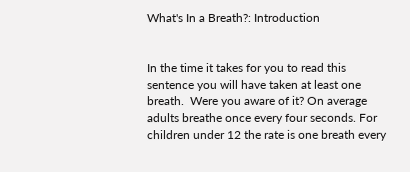What's In a Breath?: Introduction


In the time it takes for you to read this sentence you will have taken at least one breath.  Were you aware of it? On average adults breathe once every four seconds. For children under 12 the rate is one breath every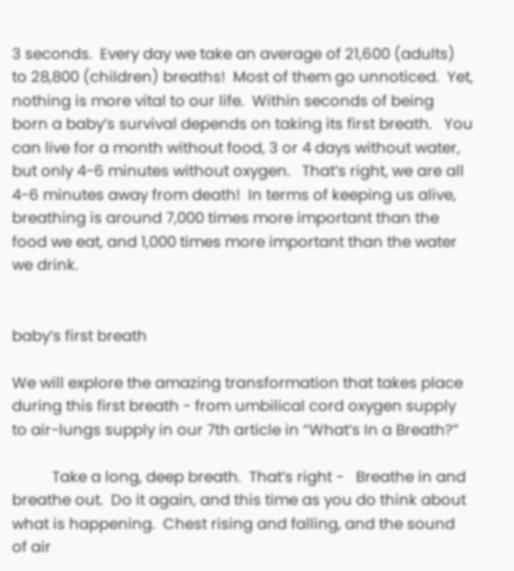3 seconds.  Every day we take an average of 21,600 (adults) to 28,800 (children) breaths!  Most of them go unnoticed.  Yet, nothing is more vital to our life.  Within seconds of being born a baby’s survival depends on taking its first breath.   You can live for a month without food, 3 or 4 days without water, but only 4-6 minutes without oxygen.   That’s right, we are all 4-6 minutes away from death!  In terms of keeping us alive, breathing is around 7,000 times more important than the food we eat, and 1,000 times more important than the water we drink.


baby’s first breath

We will explore the amazing transformation that takes place during this first breath - from umbilical cord oxygen supply to air-lungs supply in our 7th article in “What’s In a Breath?”

          Take a long, deep breath.  That’s right -   Breathe in and breathe out.  Do it again, and this time as you do think about what is happening.  Chest rising and falling, and the sound of air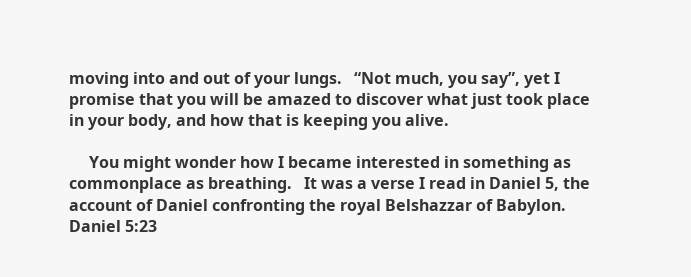moving into and out of your lungs.   “Not much, you say”, yet I promise that you will be amazed to discover what just took place in your body, and how that is keeping you alive.

     You might wonder how I became interested in something as commonplace as breathing.   It was a verse I read in Daniel 5, the account of Daniel confronting the royal Belshazzar of Babylon.   Daniel 5:23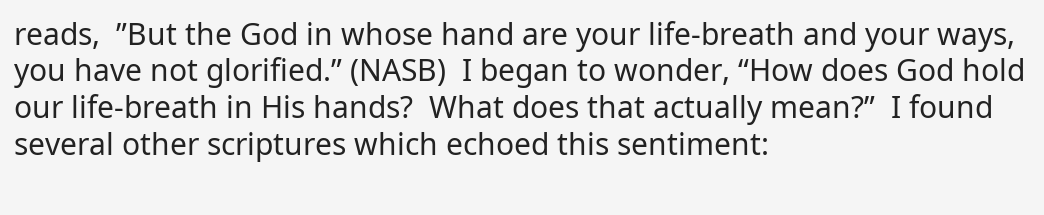reads,  ”But the God in whose hand are your life-breath and your ways, you have not glorified.” (NASB)  I began to wonder, “How does God hold our life-breath in His hands?  What does that actually mean?”  I found several other scriptures which echoed this sentiment: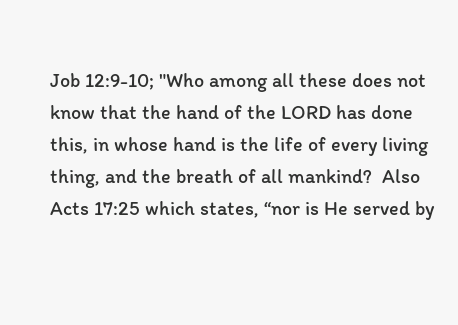Job 12:9-10; "Who among all these does not know that the hand of the LORD has done this, in whose hand is the life of every living thing, and the breath of all mankind?  Also Acts 17:25 which states, “nor is He served by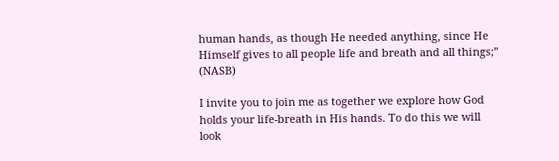human hands, as though He needed anything, since He Himself gives to all people life and breath and all things;” (NASB)

I invite you to join me as together we explore how God holds your life-breath in His hands. To do this we will look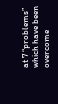at 7 “problems” which have been overcome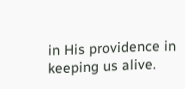in His providence in keeping us alive.